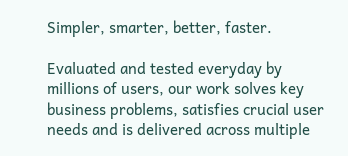Simpler, smarter, better, faster.

Evaluated and tested everyday by millions of users, our work solves key business problems, satisfies crucial user needs and is delivered across multiple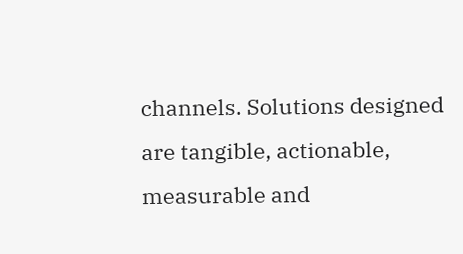channels. Solutions designed are tangible, actionable, measurable and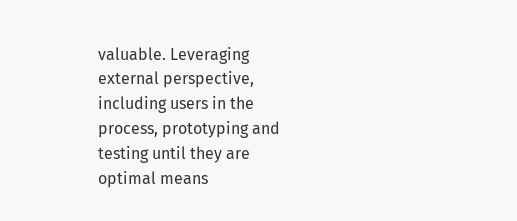valuable. Leveraging external perspective, including users in the process, prototyping and testing until they are optimal means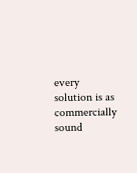every solution is as commercially sound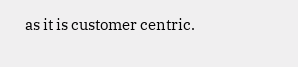as it is customer centric.